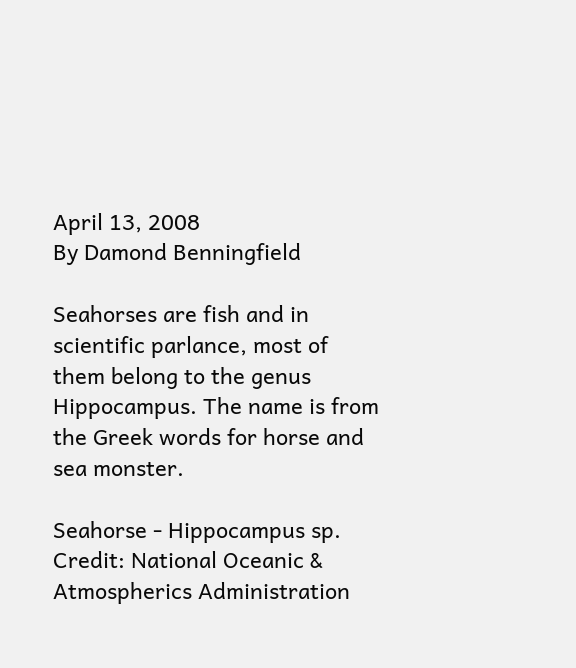April 13, 2008
By Damond Benningfield

Seahorses are fish and in scientific parlance, most of them belong to the genus Hippocampus. The name is from the Greek words for horse and sea monster.

Seahorse - Hippocampus sp. Credit: National Oceanic & Atmospherics Administration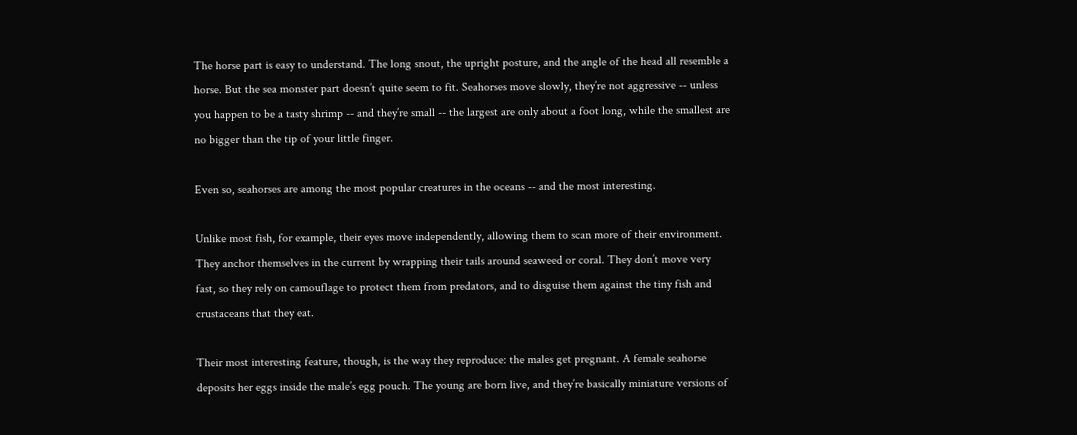The horse part is easy to understand. The long snout, the upright posture, and the angle of the head all resemble a horse. But the sea monster part doesn’t quite seem to fit. Seahorses move slowly, they’re not aggressive -- unless you happen to be a tasty shrimp -- and they’re small -- the largest are only about a foot long, while the smallest are no bigger than the tip of your little finger.

Even so, seahorses are among the most popular creatures in the oceans -- and the most interesting.

Unlike most fish, for example, their eyes move independently, allowing them to scan more of their environment. They anchor themselves in the current by wrapping their tails around seaweed or coral. They don’t move very fast, so they rely on camouflage to protect them from predators, and to disguise them against the tiny fish and crustaceans that they eat.

Their most interesting feature, though, is the way they reproduce: the males get pregnant. A female seahorse deposits her eggs inside the male’s egg pouch. The young are born live, and they’re basically miniature versions of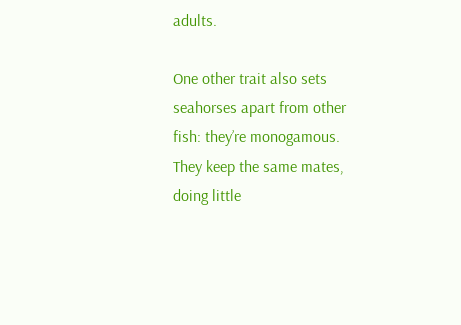adults.

One other trait also sets seahorses apart from other fish: they’re monogamous. They keep the same mates, doing little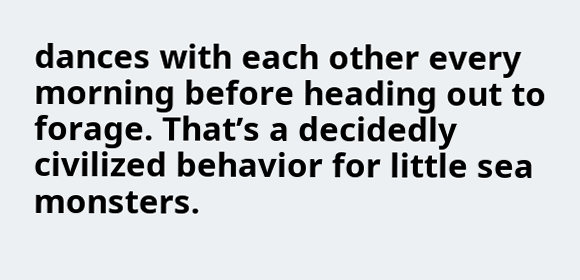dances with each other every morning before heading out to forage. That’s a decidedly civilized behavior for little sea monsters.